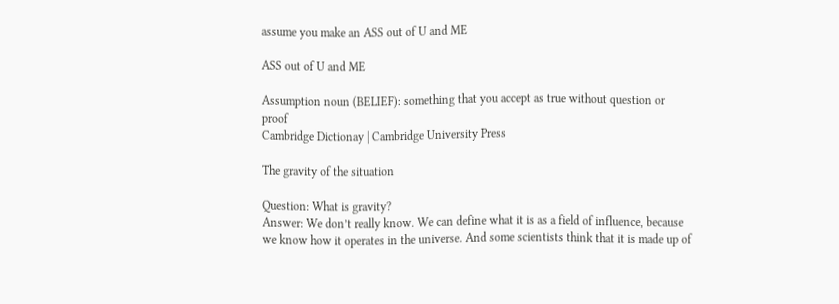assume you make an ASS out of U and ME

ASS out of U and ME

Assumption noun (BELIEF): something that you accept as true without question or proof
Cambridge Dictionay | Cambridge University Press

The gravity of the situation

Question: What is gravity?
Answer: We don’t really know. We can define what it is as a field of influence, because we know how it operates in the universe. And some scientists think that it is made up of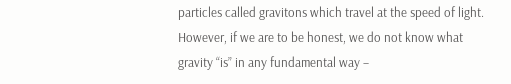particles called gravitons which travel at the speed of light. However, if we are to be honest, we do not know what gravity “is” in any fundamental way –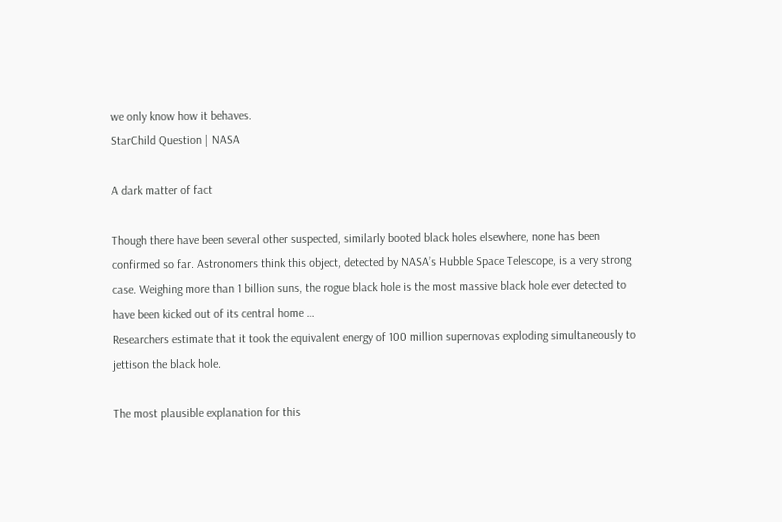we only know how it behaves.
StarChild Question | NASA

A dark matter of fact

Though there have been several other suspected, similarly booted black holes elsewhere, none has been confirmed so far. Astronomers think this object, detected by NASA’s Hubble Space Telescope, is a very strong case. Weighing more than 1 billion suns, the rogue black hole is the most massive black hole ever detected to have been kicked out of its central home …
Researchers estimate that it took the equivalent energy of 100 million supernovas exploding simultaneously to jettison the black hole.

The most plausible explanation for this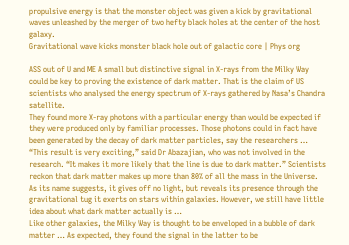propulsive energy is that the monster object was given a kick by gravitational waves unleashed by the merger of two hefty black holes at the center of the host galaxy.
Gravitational wave kicks monster black hole out of galactic core | Phys org

ASS out of U and ME A small but distinctive signal in X-rays from the Milky Way could be key to proving the existence of dark matter. That is the claim of US scientists who analysed the energy spectrum of X-rays gathered by Nasa’s Chandra satellite.
They found more X-ray photons with a particular energy than would be expected if they were produced only by familiar processes. Those photons could in fact have been generated by the decay of dark matter particles, say the researchers …
“This result is very exciting,” said Dr Abazajian, who was not involved in the research. “It makes it more likely that the line is due to dark matter.” Scientists reckon that dark matter makes up more than 80% of all the mass in the Universe. As its name suggests, it gives off no light, but reveals its presence through the gravitational tug it exerts on stars within galaxies. However, we still have little idea about what dark matter actually is …
Like other galaxies, the Milky Way is thought to be enveloped in a bubble of dark matter … As expected, they found the signal in the latter to be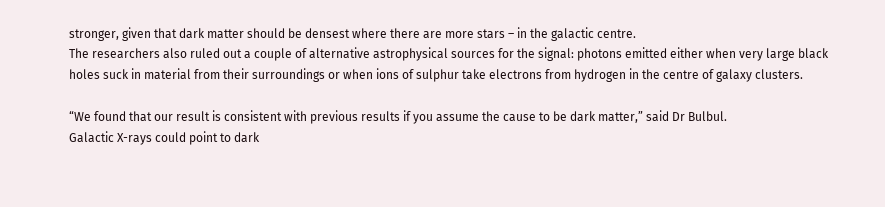stronger, given that dark matter should be densest where there are more stars – in the galactic centre.
The researchers also ruled out a couple of alternative astrophysical sources for the signal: photons emitted either when very large black holes suck in material from their surroundings or when ions of sulphur take electrons from hydrogen in the centre of galaxy clusters.

“We found that our result is consistent with previous results if you assume the cause to be dark matter,” said Dr Bulbul.
Galactic X-rays could point to dark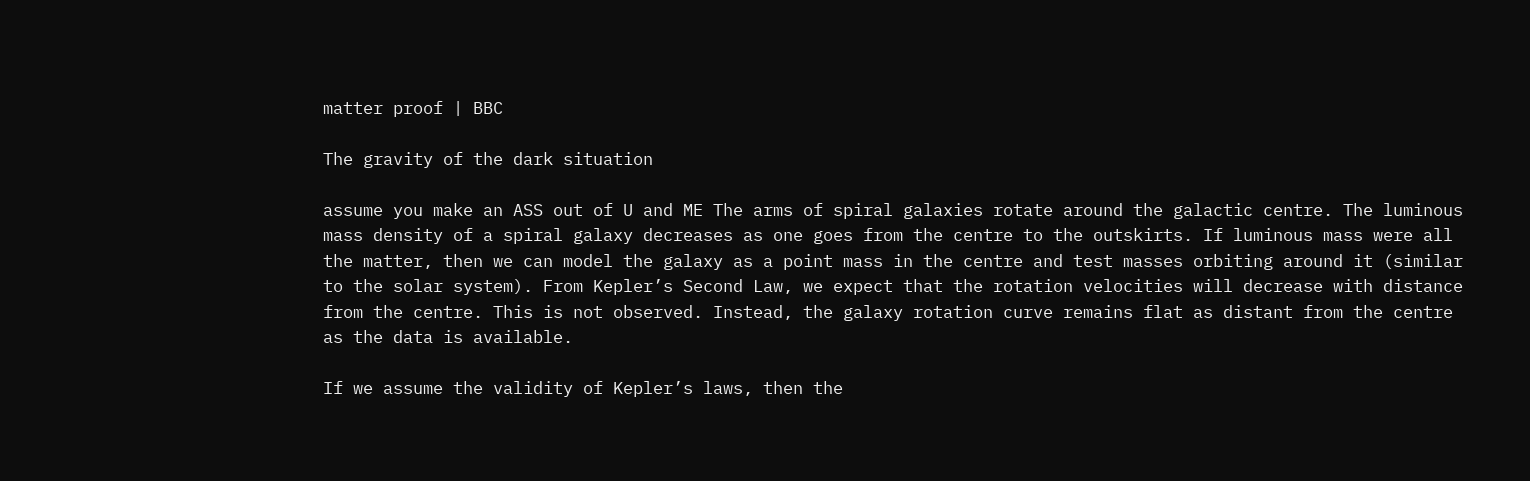matter proof | BBC

The gravity of the dark situation

assume you make an ASS out of U and ME The arms of spiral galaxies rotate around the galactic centre. The luminous mass density of a spiral galaxy decreases as one goes from the centre to the outskirts. If luminous mass were all the matter, then we can model the galaxy as a point mass in the centre and test masses orbiting around it (similar to the solar system). From Kepler’s Second Law, we expect that the rotation velocities will decrease with distance from the centre. This is not observed. Instead, the galaxy rotation curve remains flat as distant from the centre as the data is available.

If we assume the validity of Kepler’s laws, then the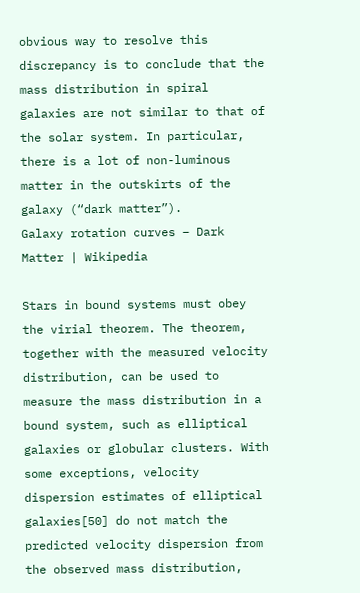obvious way to resolve this discrepancy is to conclude that the mass distribution in spiral galaxies are not similar to that of the solar system. In particular, there is a lot of non-luminous matter in the outskirts of the galaxy (“dark matter”).
Galaxy rotation curves – Dark Matter | Wikipedia

Stars in bound systems must obey the virial theorem. The theorem, together with the measured velocity distribution, can be used to measure the mass distribution in a bound system, such as elliptical galaxies or globular clusters. With some exceptions, velocity dispersion estimates of elliptical galaxies[50] do not match the predicted velocity dispersion from the observed mass distribution,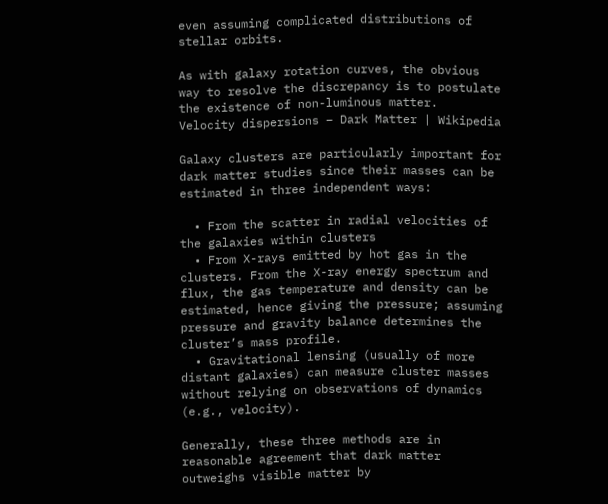even assuming complicated distributions of stellar orbits.

As with galaxy rotation curves, the obvious way to resolve the discrepancy is to postulate the existence of non-luminous matter.
Velocity dispersions – Dark Matter | Wikipedia

Galaxy clusters are particularly important for dark matter studies since their masses can be estimated in three independent ways:

  • From the scatter in radial velocities of the galaxies within clusters
  • From X-rays emitted by hot gas in the clusters. From the X-ray energy spectrum and flux, the gas temperature and density can be estimated, hence giving the pressure; assuming pressure and gravity balance determines the cluster’s mass profile.
  • Gravitational lensing (usually of more distant galaxies) can measure cluster masses without relying on observations of dynamics (e.g., velocity).

Generally, these three methods are in reasonable agreement that dark matter outweighs visible matter by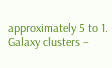approximately 5 to 1.
Galaxy clusters –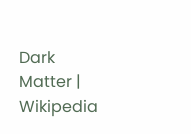Dark Matter | Wikipedia